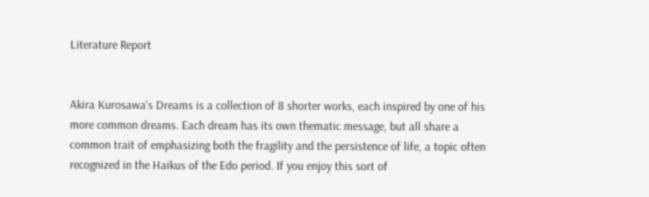Literature Report


Akira Kurosawa's Dreams is a collection of 8 shorter works, each inspired by one of his more common dreams. Each dream has its own thematic message, but all share a common trait of emphasizing both the fragility and the persistence of life, a topic often recognized in the Haikus of the Edo period. If you enjoy this sort of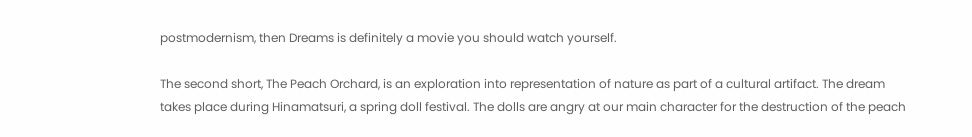postmodernism, then Dreams is definitely a movie you should watch yourself.

The second short, The Peach Orchard, is an exploration into representation of nature as part of a cultural artifact. The dream takes place during Hinamatsuri, a spring doll festival. The dolls are angry at our main character for the destruction of the peach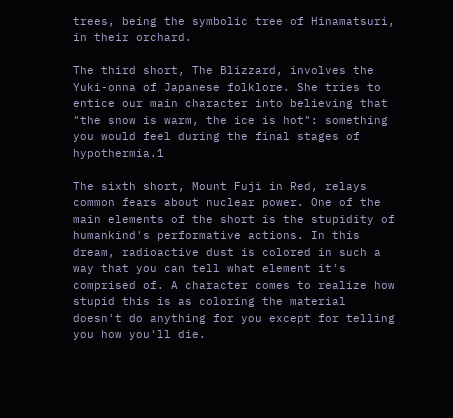trees, being the symbolic tree of Hinamatsuri, in their orchard.

The third short, The Blizzard, involves the Yuki-onna of Japanese folklore. She tries to entice our main character into believing that "the snow is warm, the ice is hot": something you would feel during the final stages of hypothermia.1

The sixth short, Mount Fuji in Red, relays common fears about nuclear power. One of the main elements of the short is the stupidity of humankind's performative actions. In this dream, radioactive dust is colored in such a way that you can tell what element it's comprised of. A character comes to realize how stupid this is as coloring the material doesn't do anything for you except for telling you how you'll die.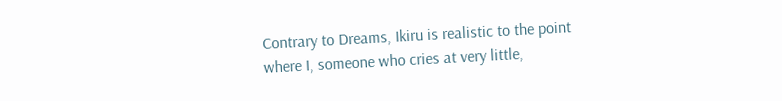Contrary to Dreams, Ikiru is realistic to the point where I, someone who cries at very little,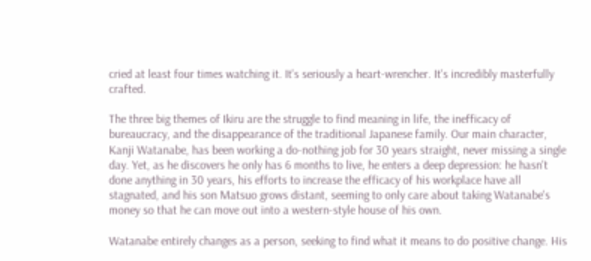cried at least four times watching it. It's seriously a heart-wrencher. It's incredibly masterfully crafted.

The three big themes of Ikiru are the struggle to find meaning in life, the inefficacy of bureaucracy, and the disappearance of the traditional Japanese family. Our main character, Kanji Watanabe, has been working a do-nothing job for 30 years straight, never missing a single day. Yet, as he discovers he only has 6 months to live, he enters a deep depression: he hasn't done anything in 30 years, his efforts to increase the efficacy of his workplace have all stagnated, and his son Matsuo grows distant, seeming to only care about taking Watanabe's money so that he can move out into a western-style house of his own.

Watanabe entirely changes as a person, seeking to find what it means to do positive change. His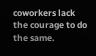coworkers lack the courage to do the same.